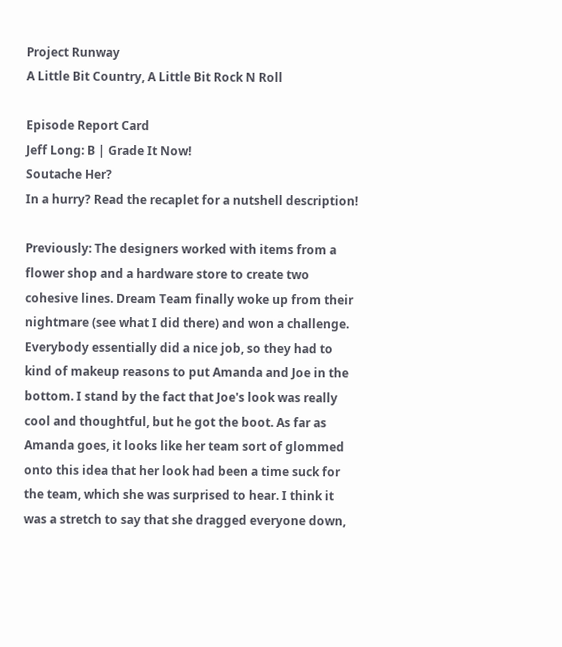Project Runway
A Little Bit Country, A Little Bit Rock N Roll

Episode Report Card
Jeff Long: B | Grade It Now!
Soutache Her?
In a hurry? Read the recaplet for a nutshell description!

Previously: The designers worked with items from a flower shop and a hardware store to create two cohesive lines. Dream Team finally woke up from their nightmare (see what I did there) and won a challenge. Everybody essentially did a nice job, so they had to kind of makeup reasons to put Amanda and Joe in the bottom. I stand by the fact that Joe's look was really cool and thoughtful, but he got the boot. As far as Amanda goes, it looks like her team sort of glommed onto this idea that her look had been a time suck for the team, which she was surprised to hear. I think it was a stretch to say that she dragged everyone down,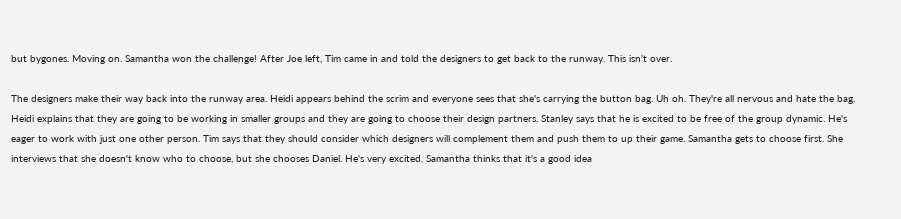but bygones. Moving on. Samantha won the challenge! After Joe left, Tim came in and told the designers to get back to the runway. This isn't over.

The designers make their way back into the runway area. Heidi appears behind the scrim and everyone sees that she's carrying the button bag. Uh oh. They're all nervous and hate the bag. Heidi explains that they are going to be working in smaller groups and they are going to choose their design partners. Stanley says that he is excited to be free of the group dynamic. He's eager to work with just one other person. Tim says that they should consider which designers will complement them and push them to up their game. Samantha gets to choose first. She interviews that she doesn't know who to choose, but she chooses Daniel. He's very excited. Samantha thinks that it's a good idea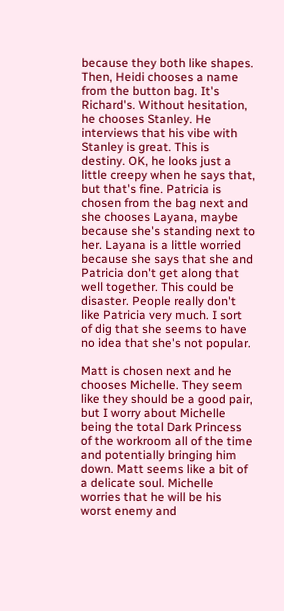because they both like shapes. Then, Heidi chooses a name from the button bag. It's Richard's. Without hesitation, he chooses Stanley. He interviews that his vibe with Stanley is great. This is destiny. OK, he looks just a little creepy when he says that, but that's fine. Patricia is chosen from the bag next and she chooses Layana, maybe because she's standing next to her. Layana is a little worried because she says that she and Patricia don't get along that well together. This could be disaster. People really don't like Patricia very much. I sort of dig that she seems to have no idea that she's not popular.

Matt is chosen next and he chooses Michelle. They seem like they should be a good pair, but I worry about Michelle being the total Dark Princess of the workroom all of the time and potentially bringing him down. Matt seems like a bit of a delicate soul. Michelle worries that he will be his worst enemy and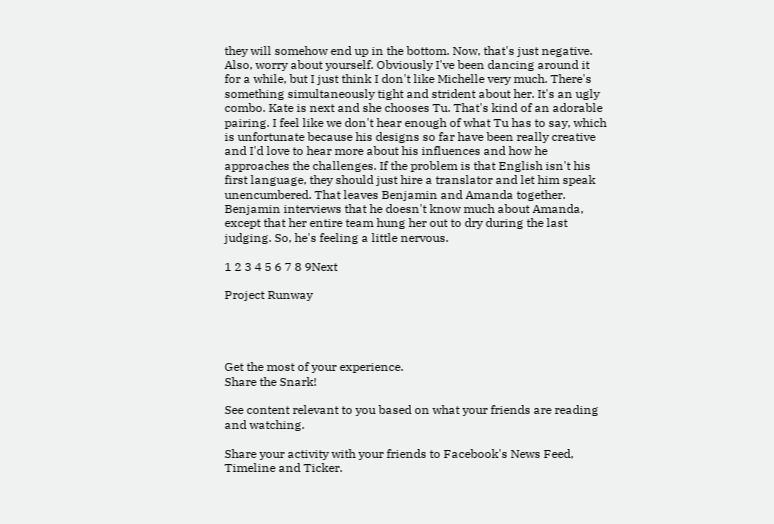they will somehow end up in the bottom. Now, that's just negative. Also, worry about yourself. Obviously I've been dancing around it for a while, but I just think I don't like Michelle very much. There's something simultaneously tight and strident about her. It's an ugly combo. Kate is next and she chooses Tu. That's kind of an adorable pairing. I feel like we don't hear enough of what Tu has to say, which is unfortunate because his designs so far have been really creative and I'd love to hear more about his influences and how he approaches the challenges. If the problem is that English isn't his first language, they should just hire a translator and let him speak unencumbered. That leaves Benjamin and Amanda together. Benjamin interviews that he doesn't know much about Amanda, except that her entire team hung her out to dry during the last judging. So, he's feeling a little nervous.

1 2 3 4 5 6 7 8 9Next

Project Runway




Get the most of your experience.
Share the Snark!

See content relevant to you based on what your friends are reading and watching.

Share your activity with your friends to Facebook's News Feed, Timeline and Ticker.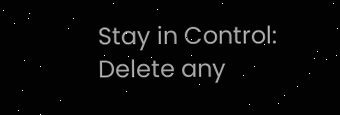Stay in Control: Delete any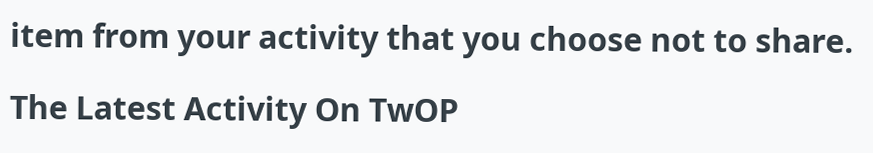item from your activity that you choose not to share.

The Latest Activity On TwOP